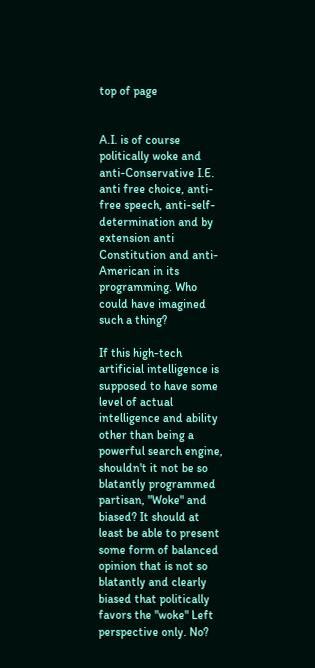top of page


A.I. is of course politically woke and anti-Conservative I.E. anti free choice, anti-free speech, anti-self-determination and by extension anti Constitution and anti-American in its programming. Who could have imagined such a thing?

If this high-tech artificial intelligence is supposed to have some level of actual intelligence and ability other than being a powerful search engine, shouldn't it not be so blatantly programmed partisan, "Woke" and biased? It should at least be able to present some form of balanced opinion that is not so blatantly and clearly biased that politically favors the "woke" Left perspective only. No?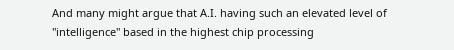And many might argue that A.I. having such an elevated level of "intelligence" based in the highest chip processing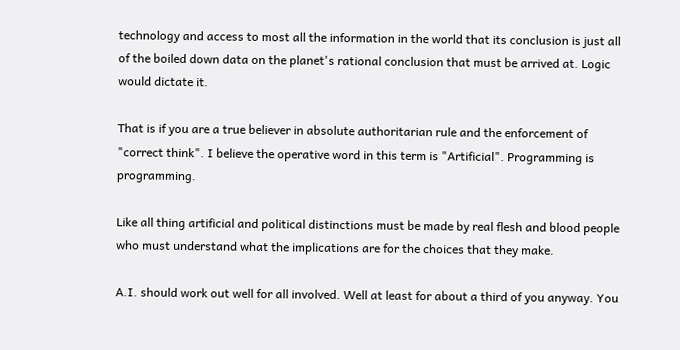technology and access to most all the information in the world that its conclusion is just all of the boiled down data on the planet's rational conclusion that must be arrived at. Logic would dictate it.

That is if you are a true believer in absolute authoritarian rule and the enforcement of "correct think". I believe the operative word in this term is "Artificial". Programming is programming.

Like all thing artificial and political distinctions must be made by real flesh and blood people who must understand what the implications are for the choices that they make.

A.I. should work out well for all involved. Well at least for about a third of you anyway. You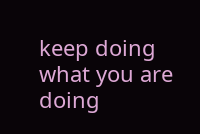keep doing what you are doing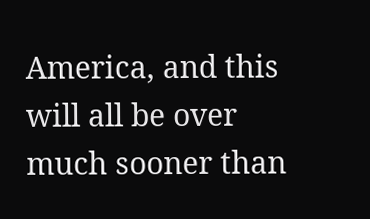America, and this will all be over much sooner than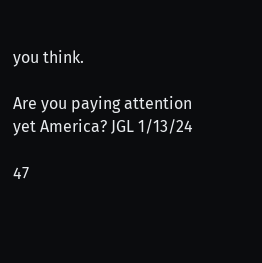you think.

Are you paying attention yet America? JGL 1/13/24

47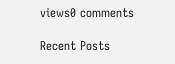views0 comments

Recent Posts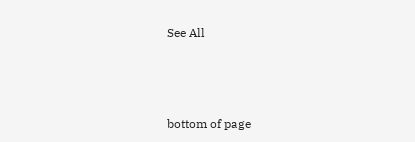See All



bottom of page